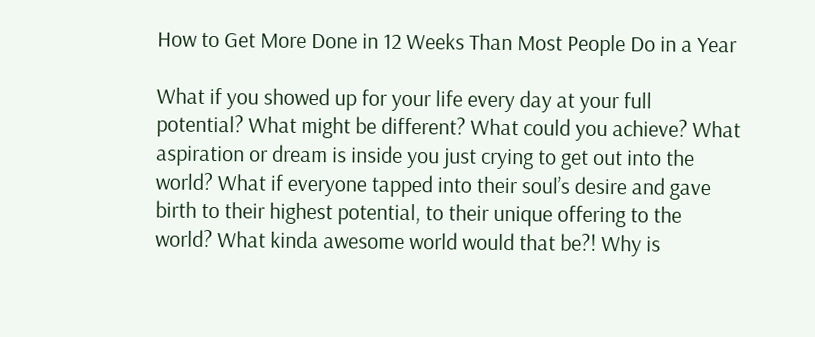How to Get More Done in 12 Weeks Than Most People Do in a Year

What if you showed up for your life every day at your full potential? What might be different? What could you achieve? What aspiration or dream is inside you just crying to get out into the world? What if everyone tapped into their soul’s desire and gave birth to their highest potential, to their unique offering to the world? What kinda awesome world would that be?! Why is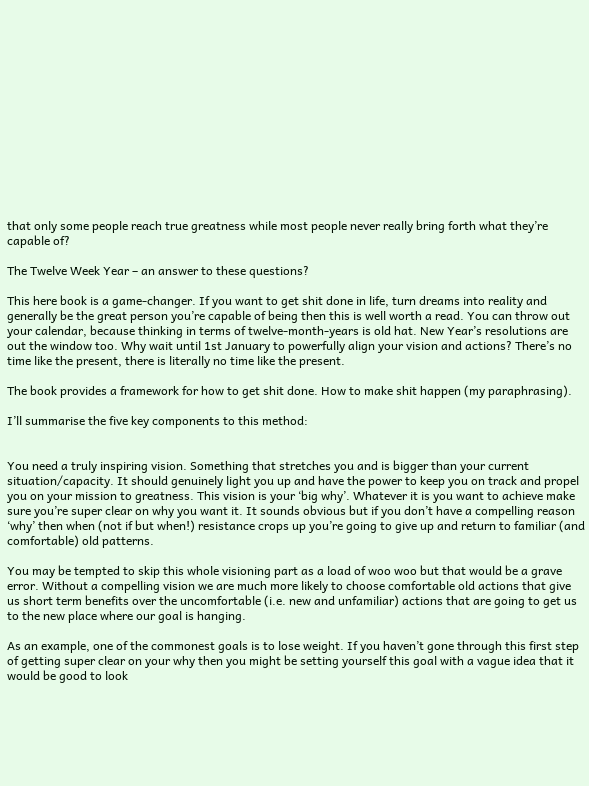that only some people reach true greatness while most people never really bring forth what they’re capable of?

The Twelve Week Year – an answer to these questions?

This here book is a game-changer. If you want to get shit done in life, turn dreams into reality and generally be the great person you’re capable of being then this is well worth a read. You can throw out your calendar, because thinking in terms of twelve-month-years is old hat. New Year’s resolutions are out the window too. Why wait until 1st January to powerfully align your vision and actions? There’s no time like the present, there is literally no time like the present.

The book provides a framework for how to get shit done. How to make shit happen (my paraphrasing).

I’ll summarise the five key components to this method:


You need a truly inspiring vision. Something that stretches you and is bigger than your current situation/capacity. It should genuinely light you up and have the power to keep you on track and propel you on your mission to greatness. This vision is your ‘big why’. Whatever it is you want to achieve make sure you’re super clear on why you want it. It sounds obvious but if you don’t have a compelling reason ‘why’ then when (not if but when!) resistance crops up you’re going to give up and return to familiar (and comfortable) old patterns.

You may be tempted to skip this whole visioning part as a load of woo woo but that would be a grave error. Without a compelling vision we are much more likely to choose comfortable old actions that give us short term benefits over the uncomfortable (i.e. new and unfamiliar) actions that are going to get us to the new place where our goal is hanging.

As an example, one of the commonest goals is to lose weight. If you haven’t gone through this first step of getting super clear on your why then you might be setting yourself this goal with a vague idea that it would be good to look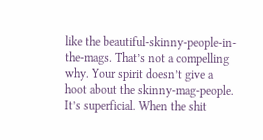like the beautiful-skinny-people-in-the-mags. That’s not a compelling why. Your spirit doesn’t give a hoot about the skinny-mag-people.  It’s superficial. When the shit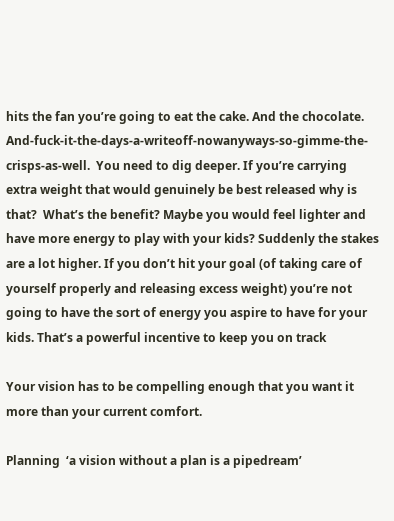hits the fan you’re going to eat the cake. And the chocolate. And-fuck-it-the-days-a-writeoff-nowanyways-so-gimme-the-crisps-as-well.  You need to dig deeper. If you’re carrying extra weight that would genuinely be best released why is that?  What’s the benefit? Maybe you would feel lighter and have more energy to play with your kids? Suddenly the stakes are a lot higher. If you don’t hit your goal (of taking care of yourself properly and releasing excess weight) you’re not going to have the sort of energy you aspire to have for your kids. That’s a powerful incentive to keep you on track

Your vision has to be compelling enough that you want it more than your current comfort.

Planning  ‘a vision without a plan is a pipedream’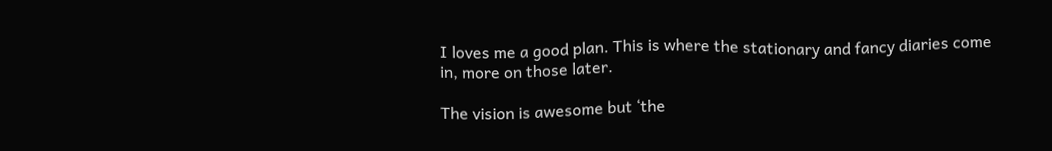I loves me a good plan. This is where the stationary and fancy diaries come in, more on those later.

The vision is awesome but ‘the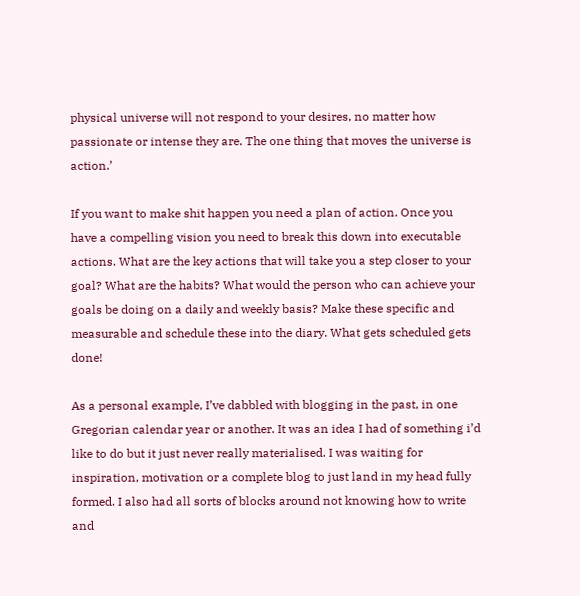physical universe will not respond to your desires, no matter how passionate or intense they are. The one thing that moves the universe is action.’

If you want to make shit happen you need a plan of action. Once you have a compelling vision you need to break this down into executable actions. What are the key actions that will take you a step closer to your goal? What are the habits? What would the person who can achieve your goals be doing on a daily and weekly basis? Make these specific and measurable and schedule these into the diary. What gets scheduled gets done!

As a personal example, I’ve dabbled with blogging in the past, in one Gregorian calendar year or another. It was an idea I had of something i’d like to do but it just never really materialised. I was waiting for inspiration, motivation or a complete blog to just land in my head fully formed. I also had all sorts of blocks around not knowing how to write and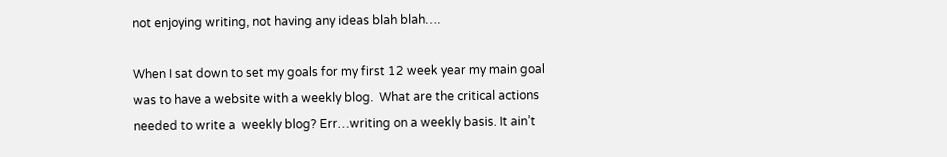not enjoying writing, not having any ideas blah blah….

When I sat down to set my goals for my first 12 week year my main goal was to have a website with a weekly blog.  What are the critical actions needed to write a  weekly blog? Err…writing on a weekly basis. It ain’t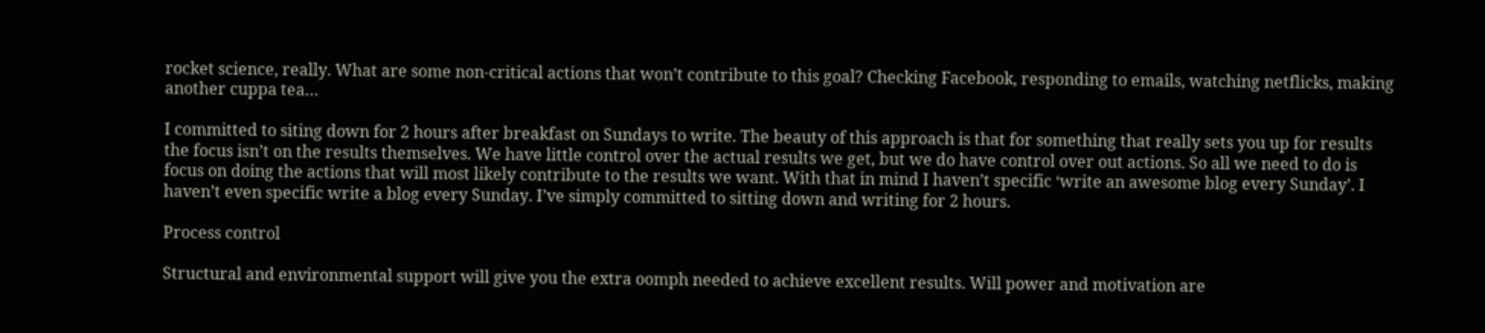rocket science, really. What are some non-critical actions that won’t contribute to this goal? Checking Facebook, responding to emails, watching netflicks, making another cuppa tea…

I committed to siting down for 2 hours after breakfast on Sundays to write. The beauty of this approach is that for something that really sets you up for results the focus isn’t on the results themselves. We have little control over the actual results we get, but we do have control over out actions. So all we need to do is focus on doing the actions that will most likely contribute to the results we want. With that in mind I haven’t specific ‘write an awesome blog every Sunday’. I haven’t even specific write a blog every Sunday. I’ve simply committed to sitting down and writing for 2 hours.

Process control

Structural and environmental support will give you the extra oomph needed to achieve excellent results. Will power and motivation are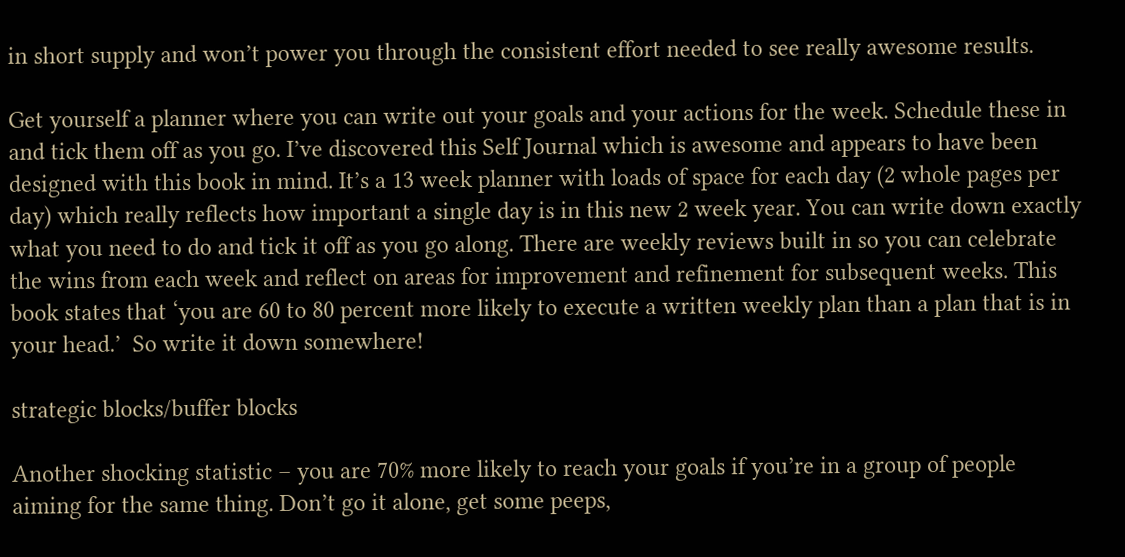in short supply and won’t power you through the consistent effort needed to see really awesome results.

Get yourself a planner where you can write out your goals and your actions for the week. Schedule these in and tick them off as you go. I’ve discovered this Self Journal which is awesome and appears to have been designed with this book in mind. It’s a 13 week planner with loads of space for each day (2 whole pages per day) which really reflects how important a single day is in this new 2 week year. You can write down exactly what you need to do and tick it off as you go along. There are weekly reviews built in so you can celebrate the wins from each week and reflect on areas for improvement and refinement for subsequent weeks. This book states that ‘you are 60 to 80 percent more likely to execute a written weekly plan than a plan that is in your head.’  So write it down somewhere!

strategic blocks/buffer blocks

Another shocking statistic – you are 70% more likely to reach your goals if you’re in a group of people aiming for the same thing. Don’t go it alone, get some peeps,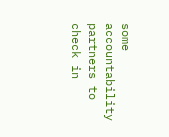some accountability partners to check in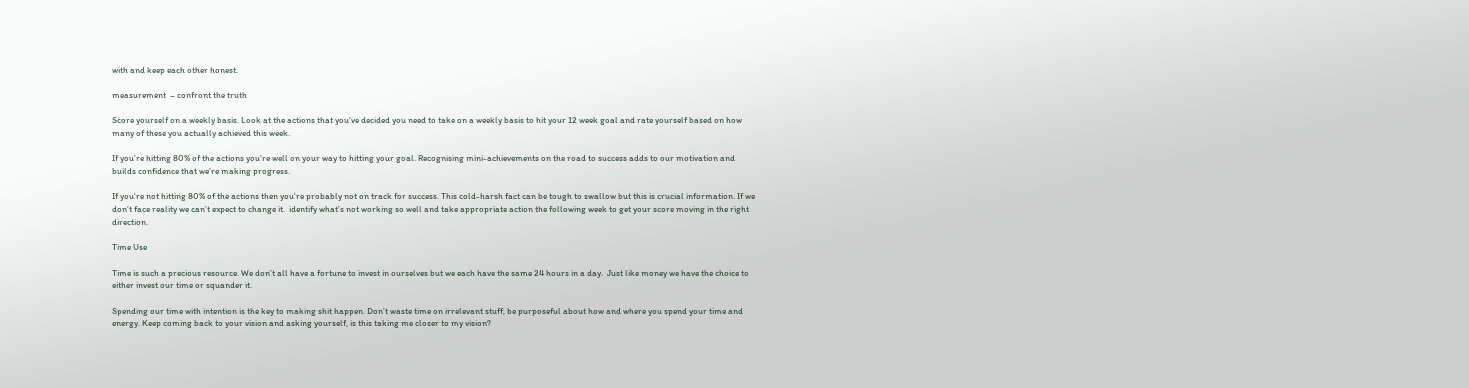with and keep each other honest.

measurement  – confront the truth

Score yourself on a weekly basis. Look at the actions that you’ve decided you need to take on a weekly basis to hit your 12 week goal and rate yourself based on how many of these you actually achieved this week.

If you’re hitting 80% of the actions you’re well on your way to hitting your goal. Recognising mini-achievements on the road to success adds to our motivation and builds confidence that we’re making progress.

If you’re not hitting 80% of the actions then you’re probably not on track for success. This cold-harsh fact can be tough to swallow but this is crucial information. If we don’t face reality we can’t expect to change it.  identify what’s not working so well and take appropriate action the following week to get your score moving in the right direction.

Time Use

Time is such a precious resource. We don’t all have a fortune to invest in ourselves but we each have the same 24 hours in a day.  Just like money we have the choice to either invest our time or squander it.

Spending our time with intention is the key to making shit happen. Don’t waste time on irrelevant stuff, be purposeful about how and where you spend your time and energy. Keep coming back to your vision and asking yourself, is this taking me closer to my vision?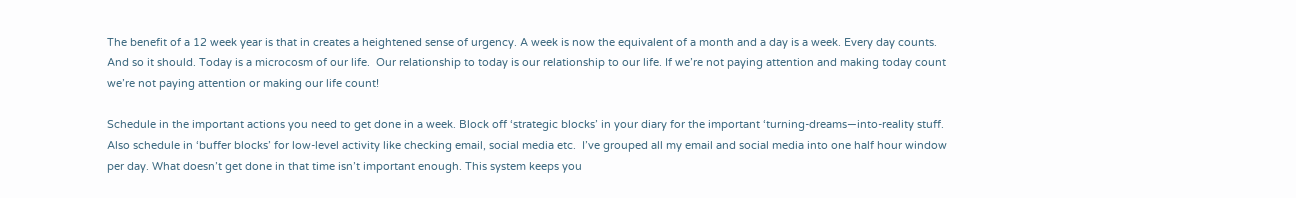The benefit of a 12 week year is that in creates a heightened sense of urgency. A week is now the equivalent of a month and a day is a week. Every day counts. And so it should. Today is a microcosm of our life.  Our relationship to today is our relationship to our life. If we’re not paying attention and making today count we’re not paying attention or making our life count!

Schedule in the important actions you need to get done in a week. Block off ‘strategic blocks’ in your diary for the important ‘turning-dreams—into-reality stuff.  Also schedule in ‘buffer blocks’ for low-level activity like checking email, social media etc.  I’ve grouped all my email and social media into one half hour window per day. What doesn’t get done in that time isn’t important enough. This system keeps you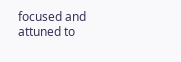focused and attuned to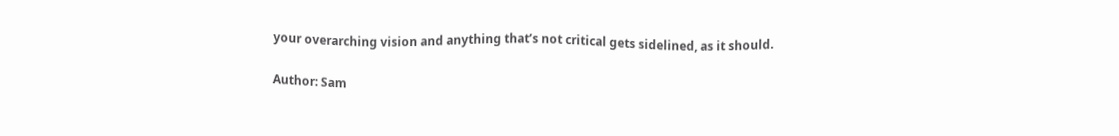your overarching vision and anything that’s not critical gets sidelined, as it should.

Author: Sam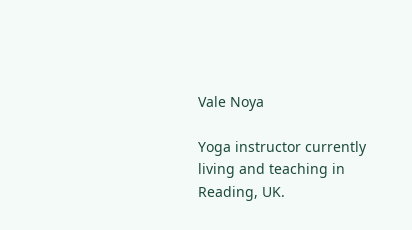Vale Noya

Yoga instructor currently living and teaching in Reading, UK.